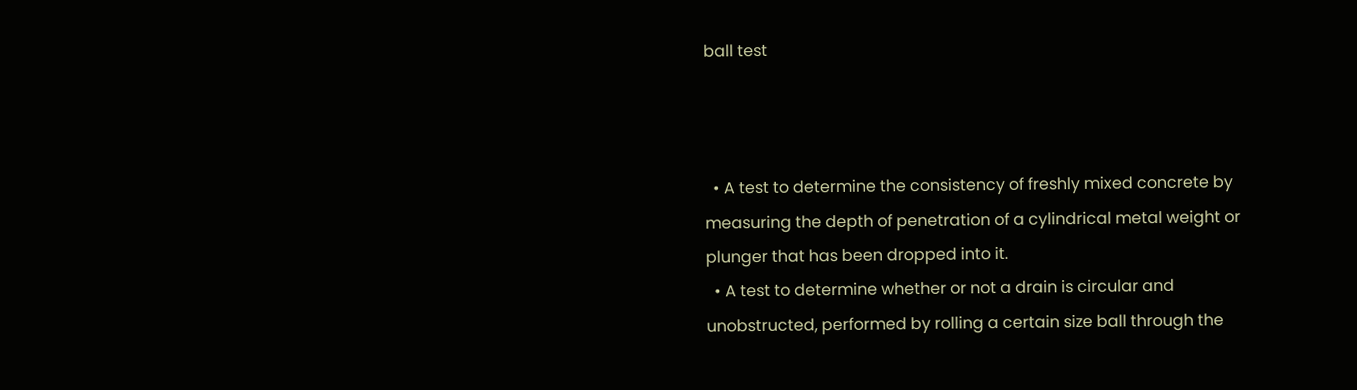ball test



  • A test to determine the consistency of freshly mixed concrete by measuring the depth of penetration of a cylindrical metal weight or plunger that has been dropped into it.
  • A test to determine whether or not a drain is circular and unobstructed, performed by rolling a certain size ball through the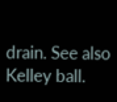drain. See also Kelley ball.